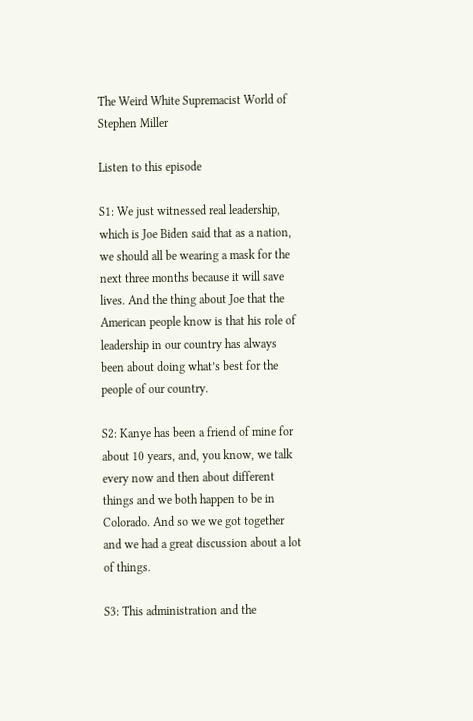The Weird White Supremacist World of Stephen Miller

Listen to this episode

S1: We just witnessed real leadership, which is Joe Biden said that as a nation, we should all be wearing a mask for the next three months because it will save lives. And the thing about Joe that the American people know is that his role of leadership in our country has always been about doing what’s best for the people of our country.

S2: Kanye has been a friend of mine for about 10 years, and, you know, we talk every now and then about different things and we both happen to be in Colorado. And so we we got together and we had a great discussion about a lot of things.

S3: This administration and the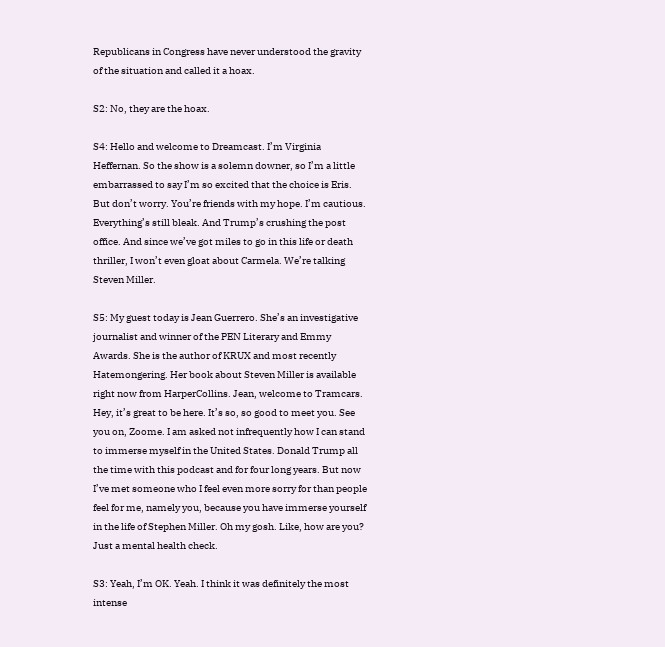Republicans in Congress have never understood the gravity of the situation and called it a hoax.

S2: No, they are the hoax.

S4: Hello and welcome to Dreamcast. I’m Virginia Heffernan. So the show is a solemn downer, so I’m a little embarrassed to say I’m so excited that the choice is Eris. But don’t worry. You’re friends with my hope. I’m cautious. Everything’s still bleak. And Trump’s crushing the post office. And since we’ve got miles to go in this life or death thriller, I won’t even gloat about Carmela. We’re talking Steven Miller.

S5: My guest today is Jean Guerrero. She’s an investigative journalist and winner of the PEN Literary and Emmy Awards. She is the author of KRUX and most recently Hatemongering. Her book about Steven Miller is available right now from HarperCollins. Jean, welcome to Tramcars. Hey, it’s great to be here. It’s so, so good to meet you. See you on, Zoome. I am asked not infrequently how I can stand to immerse myself in the United States. Donald Trump all the time with this podcast and for four long years. But now I’ve met someone who I feel even more sorry for than people feel for me, namely you, because you have immerse yourself in the life of Stephen Miller. Oh my gosh. Like, how are you? Just a mental health check.

S3: Yeah, I’m OK. Yeah. I think it was definitely the most intense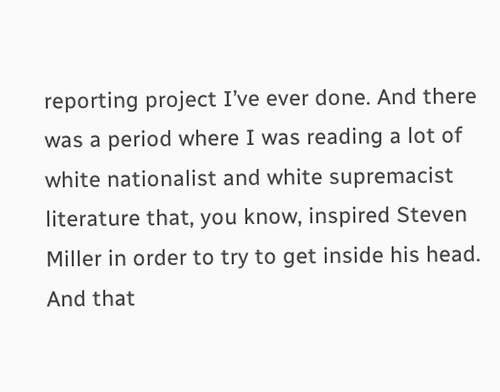reporting project I’ve ever done. And there was a period where I was reading a lot of white nationalist and white supremacist literature that, you know, inspired Steven Miller in order to try to get inside his head. And that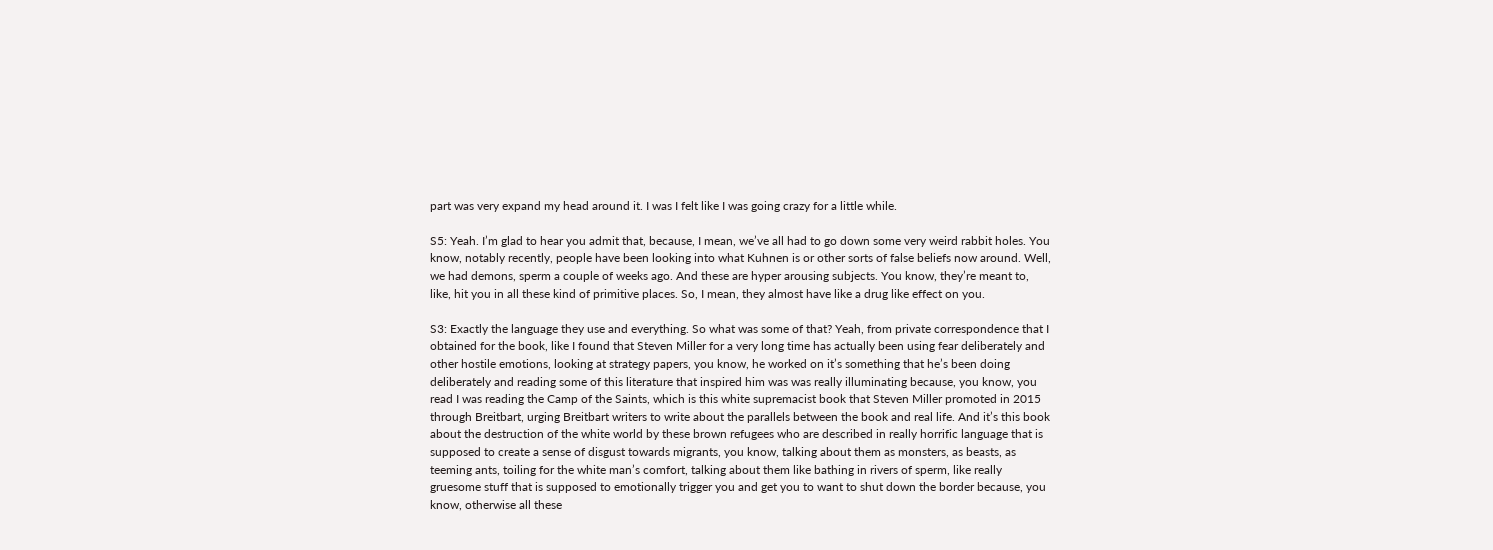part was very expand my head around it. I was I felt like I was going crazy for a little while.

S5: Yeah. I’m glad to hear you admit that, because, I mean, we’ve all had to go down some very weird rabbit holes. You know, notably recently, people have been looking into what Kuhnen is or other sorts of false beliefs now around. Well, we had demons, sperm a couple of weeks ago. And these are hyper arousing subjects. You know, they’re meant to, like, hit you in all these kind of primitive places. So, I mean, they almost have like a drug like effect on you.

S3: Exactly the language they use and everything. So what was some of that? Yeah, from private correspondence that I obtained for the book, like I found that Steven Miller for a very long time has actually been using fear deliberately and other hostile emotions, looking at strategy papers, you know, he worked on it’s something that he’s been doing deliberately and reading some of this literature that inspired him was was really illuminating because, you know, you read I was reading the Camp of the Saints, which is this white supremacist book that Steven Miller promoted in 2015 through Breitbart, urging Breitbart writers to write about the parallels between the book and real life. And it’s this book about the destruction of the white world by these brown refugees who are described in really horrific language that is supposed to create a sense of disgust towards migrants, you know, talking about them as monsters, as beasts, as teeming ants, toiling for the white man’s comfort, talking about them like bathing in rivers of sperm, like really gruesome stuff that is supposed to emotionally trigger you and get you to want to shut down the border because, you know, otherwise all these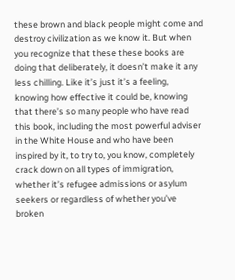these brown and black people might come and destroy civilization as we know it. But when you recognize that these these books are doing that deliberately, it doesn’t make it any less chilling. Like it’s just it’s a feeling, knowing how effective it could be, knowing that there’s so many people who have read this book, including the most powerful adviser in the White House and who have been inspired by it, to try to, you know, completely crack down on all types of immigration, whether it’s refugee admissions or asylum seekers or regardless of whether you’ve broken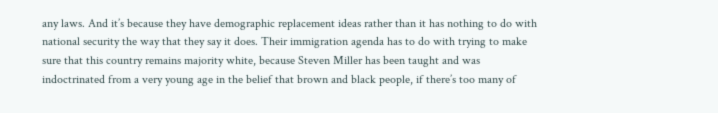any laws. And it’s because they have demographic replacement ideas rather than it has nothing to do with national security the way that they say it does. Their immigration agenda has to do with trying to make sure that this country remains majority white, because Steven Miller has been taught and was indoctrinated from a very young age in the belief that brown and black people, if there’s too many of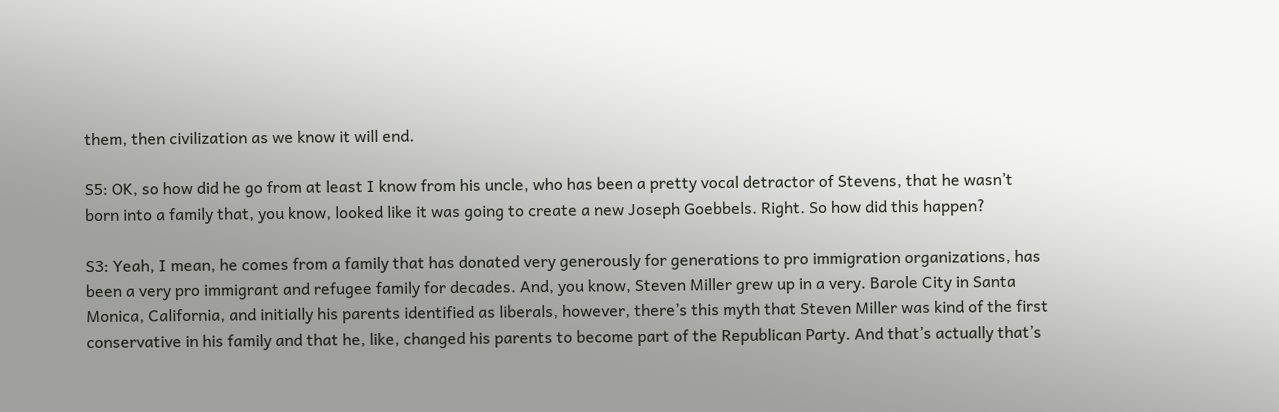them, then civilization as we know it will end.

S5: OK, so how did he go from at least I know from his uncle, who has been a pretty vocal detractor of Stevens, that he wasn’t born into a family that, you know, looked like it was going to create a new Joseph Goebbels. Right. So how did this happen?

S3: Yeah, I mean, he comes from a family that has donated very generously for generations to pro immigration organizations, has been a very pro immigrant and refugee family for decades. And, you know, Steven Miller grew up in a very. Barole City in Santa Monica, California, and initially his parents identified as liberals, however, there’s this myth that Steven Miller was kind of the first conservative in his family and that he, like, changed his parents to become part of the Republican Party. And that’s actually that’s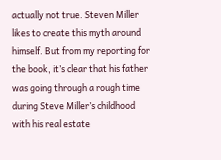actually not true. Steven Miller likes to create this myth around himself. But from my reporting for the book, it’s clear that his father was going through a rough time during Steve Miller’s childhood with his real estate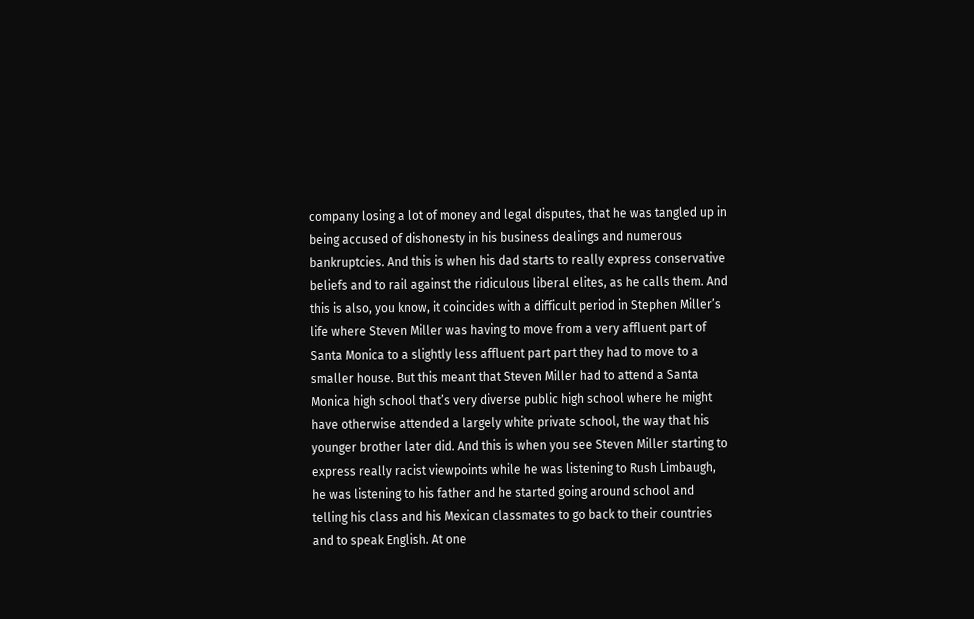company losing a lot of money and legal disputes, that he was tangled up in being accused of dishonesty in his business dealings and numerous bankruptcies. And this is when his dad starts to really express conservative beliefs and to rail against the ridiculous liberal elites, as he calls them. And this is also, you know, it coincides with a difficult period in Stephen Miller’s life where Steven Miller was having to move from a very affluent part of Santa Monica to a slightly less affluent part part they had to move to a smaller house. But this meant that Steven Miller had to attend a Santa Monica high school that’s very diverse public high school where he might have otherwise attended a largely white private school, the way that his younger brother later did. And this is when you see Steven Miller starting to express really racist viewpoints while he was listening to Rush Limbaugh, he was listening to his father and he started going around school and telling his class and his Mexican classmates to go back to their countries and to speak English. At one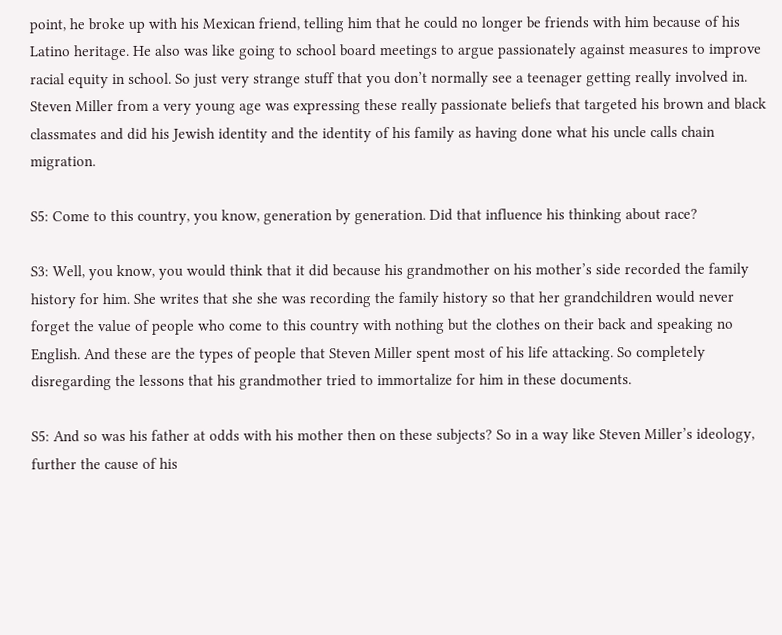point, he broke up with his Mexican friend, telling him that he could no longer be friends with him because of his Latino heritage. He also was like going to school board meetings to argue passionately against measures to improve racial equity in school. So just very strange stuff that you don’t normally see a teenager getting really involved in. Steven Miller from a very young age was expressing these really passionate beliefs that targeted his brown and black classmates and did his Jewish identity and the identity of his family as having done what his uncle calls chain migration.

S5: Come to this country, you know, generation by generation. Did that influence his thinking about race?

S3: Well, you know, you would think that it did because his grandmother on his mother’s side recorded the family history for him. She writes that she she was recording the family history so that her grandchildren would never forget the value of people who come to this country with nothing but the clothes on their back and speaking no English. And these are the types of people that Steven Miller spent most of his life attacking. So completely disregarding the lessons that his grandmother tried to immortalize for him in these documents.

S5: And so was his father at odds with his mother then on these subjects? So in a way like Steven Miller’s ideology, further the cause of his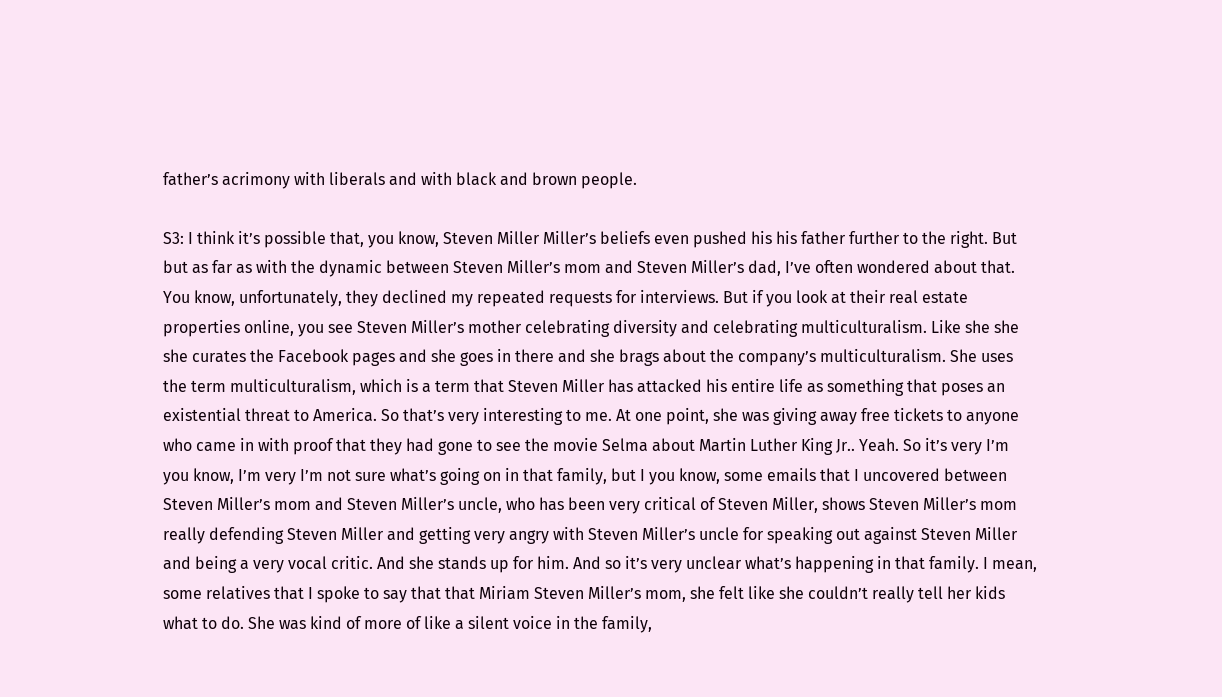father’s acrimony with liberals and with black and brown people.

S3: I think it’s possible that, you know, Steven Miller Miller’s beliefs even pushed his his father further to the right. But but as far as with the dynamic between Steven Miller’s mom and Steven Miller’s dad, I’ve often wondered about that. You know, unfortunately, they declined my repeated requests for interviews. But if you look at their real estate properties online, you see Steven Miller’s mother celebrating diversity and celebrating multiculturalism. Like she she she curates the Facebook pages and she goes in there and she brags about the company’s multiculturalism. She uses the term multiculturalism, which is a term that Steven Miller has attacked his entire life as something that poses an existential threat to America. So that’s very interesting to me. At one point, she was giving away free tickets to anyone who came in with proof that they had gone to see the movie Selma about Martin Luther King Jr.. Yeah. So it’s very I’m you know, I’m very I’m not sure what’s going on in that family, but I you know, some emails that I uncovered between Steven Miller’s mom and Steven Miller’s uncle, who has been very critical of Steven Miller, shows Steven Miller’s mom really defending Steven Miller and getting very angry with Steven Miller’s uncle for speaking out against Steven Miller and being a very vocal critic. And she stands up for him. And so it’s very unclear what’s happening in that family. I mean, some relatives that I spoke to say that that Miriam Steven Miller’s mom, she felt like she couldn’t really tell her kids what to do. She was kind of more of like a silent voice in the family,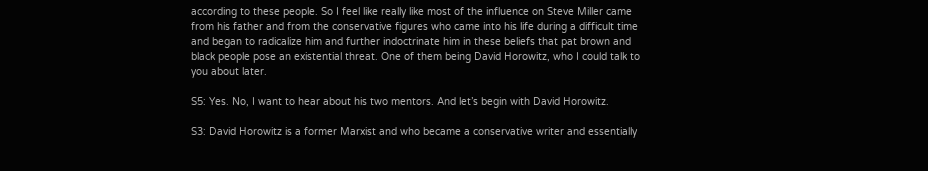according to these people. So I feel like really like most of the influence on Steve Miller came from his father and from the conservative figures who came into his life during a difficult time and began to radicalize him and further indoctrinate him in these beliefs that pat brown and black people pose an existential threat. One of them being David Horowitz, who I could talk to you about later.

S5: Yes. No, I want to hear about his two mentors. And let’s begin with David Horowitz.

S3: David Horowitz is a former Marxist and who became a conservative writer and essentially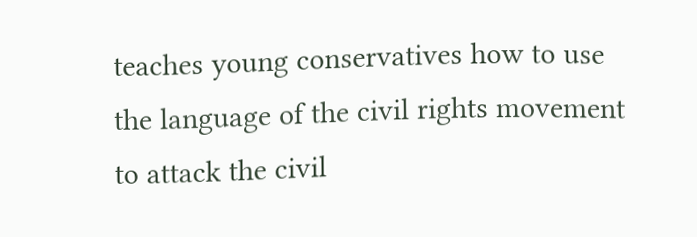teaches young conservatives how to use the language of the civil rights movement to attack the civil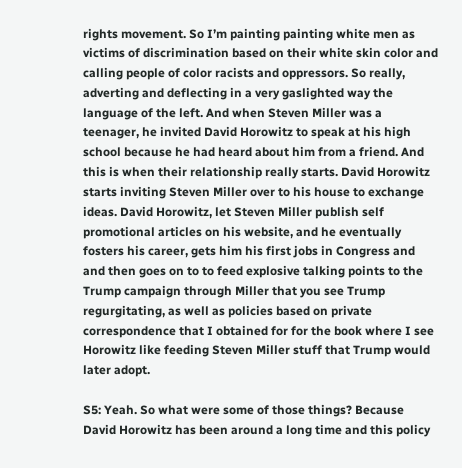rights movement. So I’m painting painting white men as victims of discrimination based on their white skin color and calling people of color racists and oppressors. So really, adverting and deflecting in a very gaslighted way the language of the left. And when Steven Miller was a teenager, he invited David Horowitz to speak at his high school because he had heard about him from a friend. And this is when their relationship really starts. David Horowitz starts inviting Steven Miller over to his house to exchange ideas. David Horowitz, let Steven Miller publish self promotional articles on his website, and he eventually fosters his career, gets him his first jobs in Congress and and then goes on to to feed explosive talking points to the Trump campaign through Miller that you see Trump regurgitating, as well as policies based on private correspondence that I obtained for for the book where I see Horowitz like feeding Steven Miller stuff that Trump would later adopt.

S5: Yeah. So what were some of those things? Because David Horowitz has been around a long time and this policy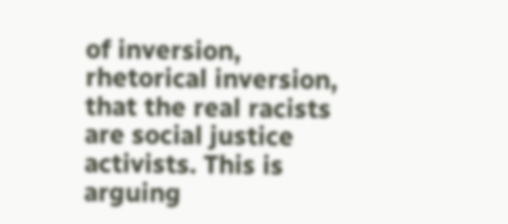of inversion, rhetorical inversion, that the real racists are social justice activists. This is arguing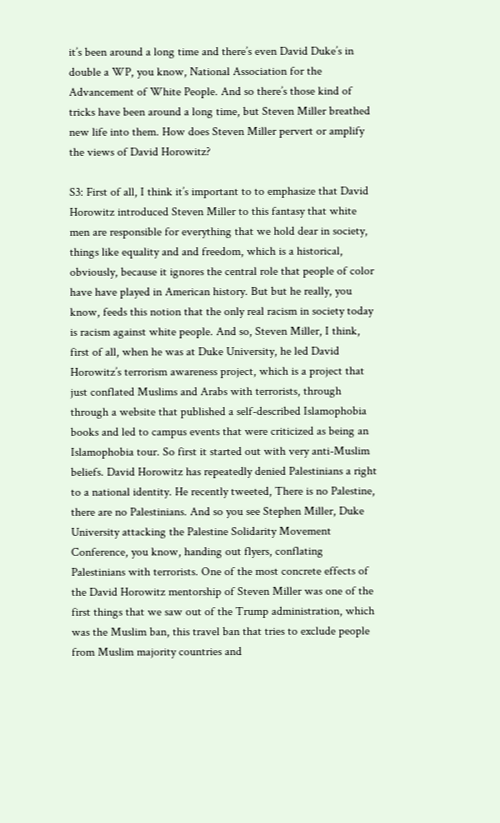it’s been around a long time and there’s even David Duke’s in double a WP, you know, National Association for the Advancement of White People. And so there’s those kind of tricks have been around a long time, but Steven Miller breathed new life into them. How does Steven Miller pervert or amplify the views of David Horowitz?

S3: First of all, I think it’s important to to emphasize that David Horowitz introduced Steven Miller to this fantasy that white men are responsible for everything that we hold dear in society, things like equality and and freedom, which is a historical, obviously, because it ignores the central role that people of color have have played in American history. But but he really, you know, feeds this notion that the only real racism in society today is racism against white people. And so, Steven Miller, I think, first of all, when he was at Duke University, he led David Horowitz’s terrorism awareness project, which is a project that just conflated Muslims and Arabs with terrorists, through through a website that published a self-described Islamophobia books and led to campus events that were criticized as being an Islamophobia tour. So first it started out with very anti-Muslim beliefs. David Horowitz has repeatedly denied Palestinians a right to a national identity. He recently tweeted, There is no Palestine, there are no Palestinians. And so you see Stephen Miller, Duke University attacking the Palestine Solidarity Movement Conference, you know, handing out flyers, conflating Palestinians with terrorists. One of the most concrete effects of the David Horowitz mentorship of Steven Miller was one of the first things that we saw out of the Trump administration, which was the Muslim ban, this travel ban that tries to exclude people from Muslim majority countries and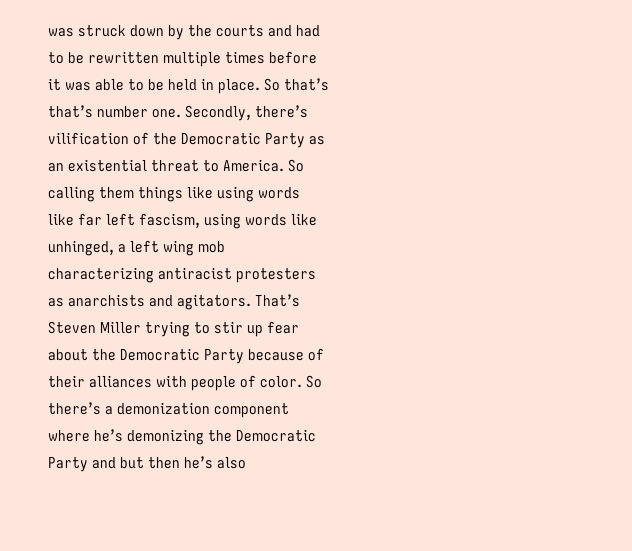was struck down by the courts and had to be rewritten multiple times before it was able to be held in place. So that’s that’s number one. Secondly, there’s vilification of the Democratic Party as an existential threat to America. So calling them things like using words like far left fascism, using words like unhinged, a left wing mob characterizing antiracist protesters as anarchists and agitators. That’s Steven Miller trying to stir up fear about the Democratic Party because of their alliances with people of color. So there’s a demonization component where he’s demonizing the Democratic Party and but then he’s also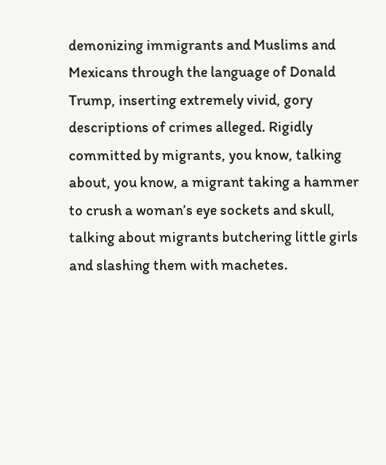demonizing immigrants and Muslims and Mexicans through the language of Donald Trump, inserting extremely vivid, gory descriptions of crimes alleged. Rigidly committed by migrants, you know, talking about, you know, a migrant taking a hammer to crush a woman’s eye sockets and skull, talking about migrants butchering little girls and slashing them with machetes.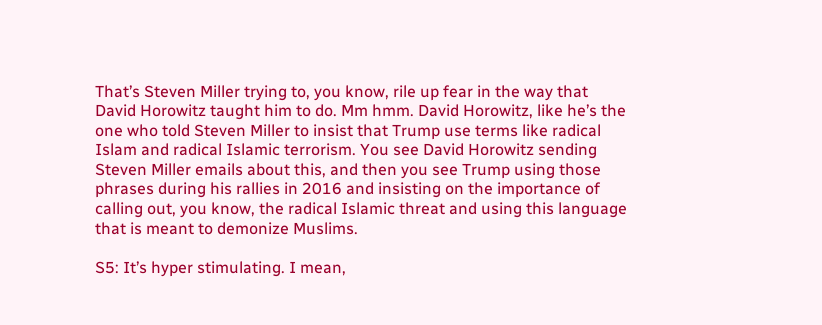That’s Steven Miller trying to, you know, rile up fear in the way that David Horowitz taught him to do. Mm hmm. David Horowitz, like he’s the one who told Steven Miller to insist that Trump use terms like radical Islam and radical Islamic terrorism. You see David Horowitz sending Steven Miller emails about this, and then you see Trump using those phrases during his rallies in 2016 and insisting on the importance of calling out, you know, the radical Islamic threat and using this language that is meant to demonize Muslims.

S5: It’s hyper stimulating. I mean,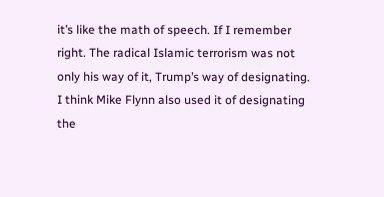it’s like the math of speech. If I remember right. The radical Islamic terrorism was not only his way of it, Trump’s way of designating. I think Mike Flynn also used it of designating the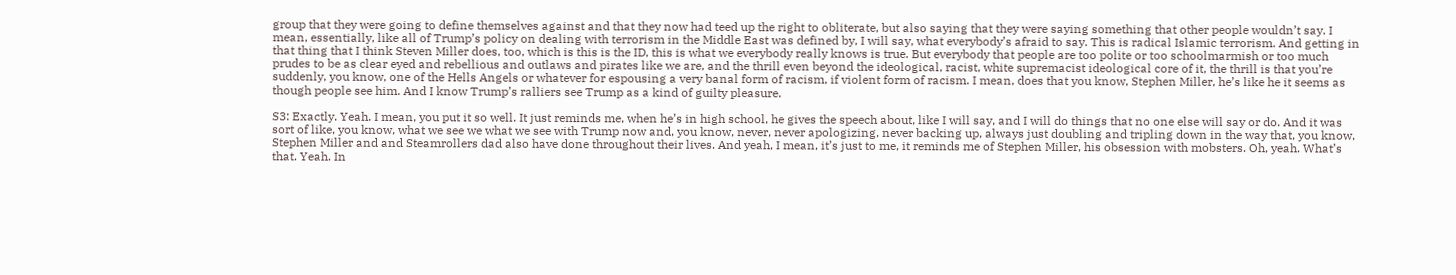group that they were going to define themselves against and that they now had teed up the right to obliterate, but also saying that they were saying something that other people wouldn’t say. I mean, essentially, like all of Trump’s policy on dealing with terrorism in the Middle East was defined by, I will say, what everybody’s afraid to say. This is radical Islamic terrorism. And getting in that thing that I think Steven Miller does, too, which is this is the ID, this is what we everybody really knows is true. But everybody that people are too polite or too schoolmarmish or too much prudes to be as clear eyed and rebellious and outlaws and pirates like we are, and the thrill even beyond the ideological, racist, white supremacist ideological core of it, the thrill is that you’re suddenly, you know, one of the Hells Angels or whatever for espousing a very banal form of racism, if violent form of racism. I mean, does that you know, Stephen Miller, he’s like he it seems as though people see him. And I know Trump’s ralliers see Trump as a kind of guilty pleasure.

S3: Exactly. Yeah. I mean, you put it so well. It just reminds me, when he’s in high school, he gives the speech about, like I will say, and I will do things that no one else will say or do. And it was sort of like, you know, what we see we what we see with Trump now and, you know, never, never apologizing, never backing up, always just doubling and tripling down in the way that, you know, Stephen Miller and and Steamrollers dad also have done throughout their lives. And yeah, I mean, it’s just to me, it reminds me of Stephen Miller, his obsession with mobsters. Oh, yeah. What’s that. Yeah. In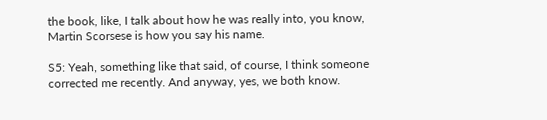the book, like, I talk about how he was really into, you know, Martin Scorsese is how you say his name.

S5: Yeah, something like that said, of course, I think someone corrected me recently. And anyway, yes, we both know.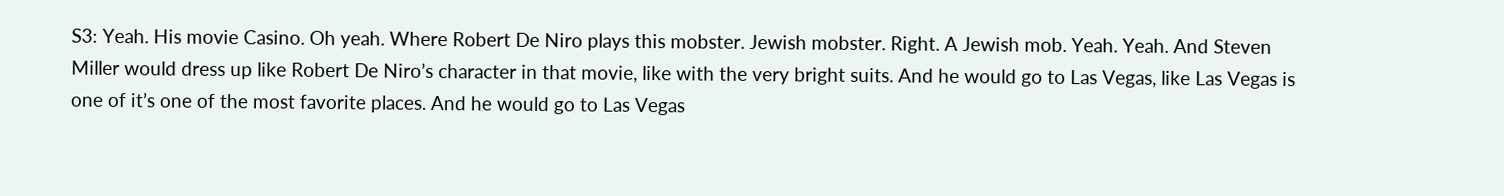S3: Yeah. His movie Casino. Oh yeah. Where Robert De Niro plays this mobster. Jewish mobster. Right. A Jewish mob. Yeah. Yeah. And Steven Miller would dress up like Robert De Niro’s character in that movie, like with the very bright suits. And he would go to Las Vegas, like Las Vegas is one of it’s one of the most favorite places. And he would go to Las Vegas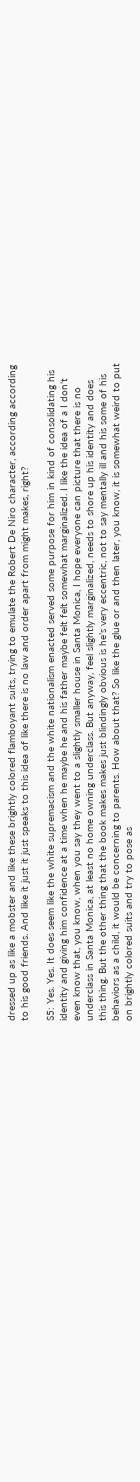dressed up as like a mobster and like these brightly colored flamboyant suits, trying to emulate the Robert De Niro character, according according to his good friends. And like it just it just speaks to this idea of like there is no law and order apart from might makes, right?

S5: Yes. Yes. It does seem like the white supremacism and the white nationalism enacted served some purpose for him in kind of consolidating his identity and giving him confidence at a time when he maybe he and his father maybe felt felt somewhat marginalized. I like the idea of a I don’t even know that, you know, when you say they went to a slightly smaller house in Santa Monica, I hope everyone can picture that there is no underclass in Santa Monica, at least no home owning underclass. But anyway, feel slightly marginalized, needs to shore up his identity and does this thing. But the other thing that the book makes makes just blindingly obvious is he’s very eccentric, not to say mentally ill and his some of his behaviors as a child, it would be concerning to parents. How about that? So like the glue or and then later, you know, it is somewhat weird to put on brightly colored suits and try to pose as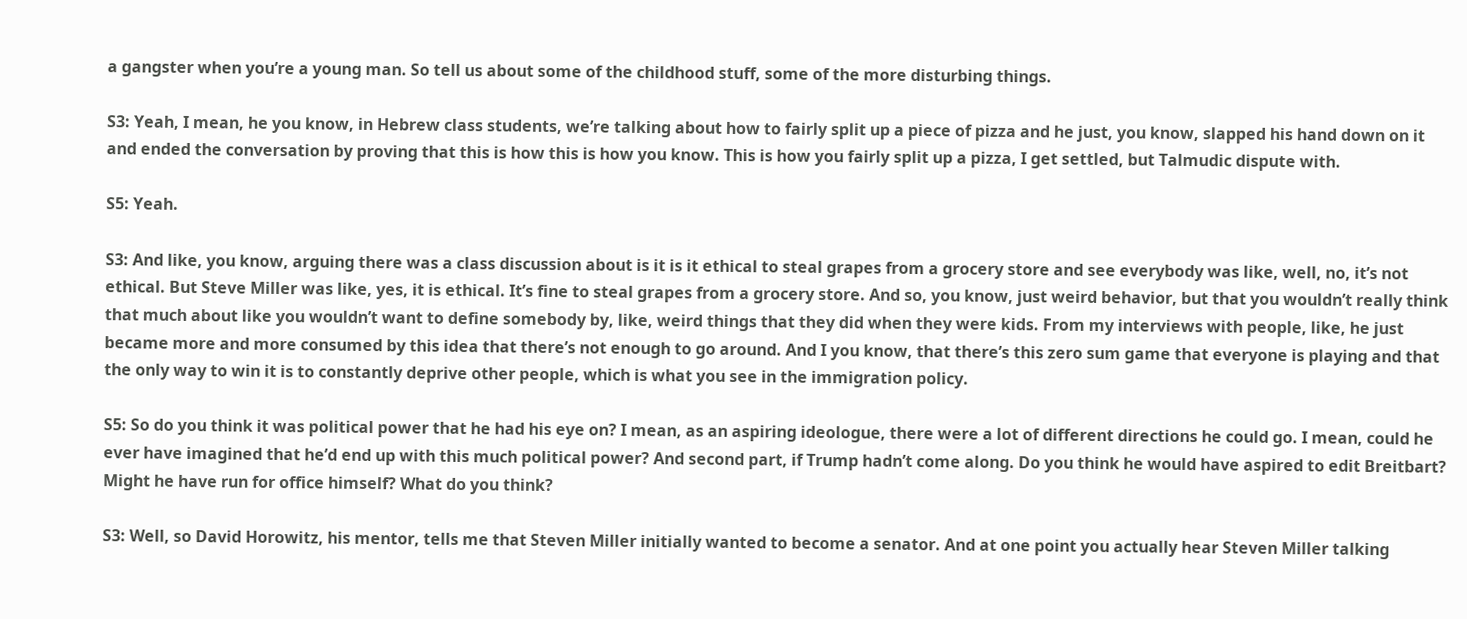a gangster when you’re a young man. So tell us about some of the childhood stuff, some of the more disturbing things.

S3: Yeah, I mean, he you know, in Hebrew class students, we’re talking about how to fairly split up a piece of pizza and he just, you know, slapped his hand down on it and ended the conversation by proving that this is how this is how you know. This is how you fairly split up a pizza, I get settled, but Talmudic dispute with.

S5: Yeah.

S3: And like, you know, arguing there was a class discussion about is it is it ethical to steal grapes from a grocery store and see everybody was like, well, no, it’s not ethical. But Steve Miller was like, yes, it is ethical. It’s fine to steal grapes from a grocery store. And so, you know, just weird behavior, but that you wouldn’t really think that much about like you wouldn’t want to define somebody by, like, weird things that they did when they were kids. From my interviews with people, like, he just became more and more consumed by this idea that there’s not enough to go around. And I you know, that there’s this zero sum game that everyone is playing and that the only way to win it is to constantly deprive other people, which is what you see in the immigration policy.

S5: So do you think it was political power that he had his eye on? I mean, as an aspiring ideologue, there were a lot of different directions he could go. I mean, could he ever have imagined that he’d end up with this much political power? And second part, if Trump hadn’t come along. Do you think he would have aspired to edit Breitbart? Might he have run for office himself? What do you think?

S3: Well, so David Horowitz, his mentor, tells me that Steven Miller initially wanted to become a senator. And at one point you actually hear Steven Miller talking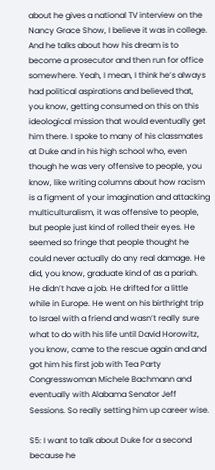about he gives a national TV interview on the Nancy Grace Show, I believe it was in college. And he talks about how his dream is to become a prosecutor and then run for office somewhere. Yeah, I mean, I think he’s always had political aspirations and believed that, you know, getting consumed on this on this ideological mission that would eventually get him there. I spoke to many of his classmates at Duke and in his high school who, even though he was very offensive to people, you know, like writing columns about how racism is a figment of your imagination and attacking multiculturalism, it was offensive to people, but people just kind of rolled their eyes. He seemed so fringe that people thought he could never actually do any real damage. He did, you know, graduate kind of as a pariah. He didn’t have a job. He drifted for a little while in Europe. He went on his birthright trip to Israel with a friend and wasn’t really sure what to do with his life until David Horowitz, you know, came to the rescue again and and got him his first job with Tea Party Congresswoman Michele Bachmann and eventually with Alabama Senator Jeff Sessions. So really setting him up career wise.

S5: I want to talk about Duke for a second because he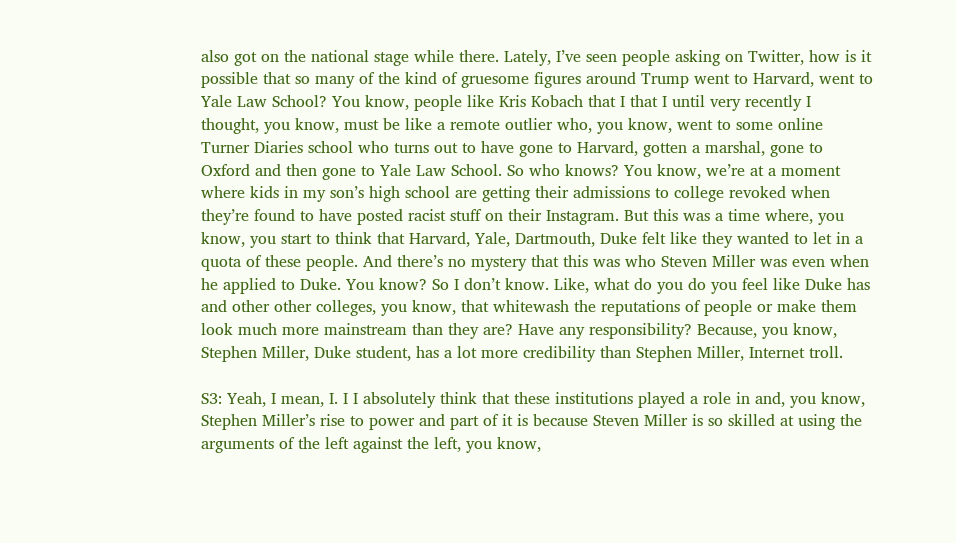also got on the national stage while there. Lately, I’ve seen people asking on Twitter, how is it possible that so many of the kind of gruesome figures around Trump went to Harvard, went to Yale Law School? You know, people like Kris Kobach that I that I until very recently I thought, you know, must be like a remote outlier who, you know, went to some online Turner Diaries school who turns out to have gone to Harvard, gotten a marshal, gone to Oxford and then gone to Yale Law School. So who knows? You know, we’re at a moment where kids in my son’s high school are getting their admissions to college revoked when they’re found to have posted racist stuff on their Instagram. But this was a time where, you know, you start to think that Harvard, Yale, Dartmouth, Duke felt like they wanted to let in a quota of these people. And there’s no mystery that this was who Steven Miller was even when he applied to Duke. You know? So I don’t know. Like, what do you do you feel like Duke has and other other colleges, you know, that whitewash the reputations of people or make them look much more mainstream than they are? Have any responsibility? Because, you know, Stephen Miller, Duke student, has a lot more credibility than Stephen Miller, Internet troll.

S3: Yeah, I mean, I. I I absolutely think that these institutions played a role in and, you know, Stephen Miller’s rise to power and part of it is because Steven Miller is so skilled at using the arguments of the left against the left, you know,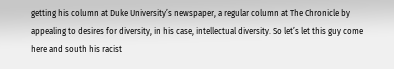getting his column at Duke University’s newspaper, a regular column at The Chronicle by appealing to desires for diversity, in his case, intellectual diversity. So let’s let this guy come here and south his racist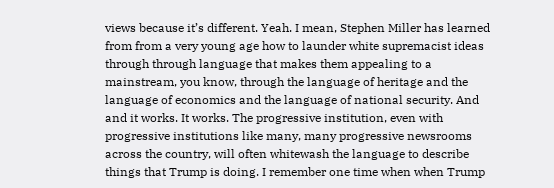views because it’s different. Yeah. I mean, Stephen Miller has learned from from a very young age how to launder white supremacist ideas through through language that makes them appealing to a mainstream, you know, through the language of heritage and the language of economics and the language of national security. And and it works. It works. The progressive institution, even with progressive institutions like many, many progressive newsrooms across the country, will often whitewash the language to describe things that Trump is doing. I remember one time when when Trump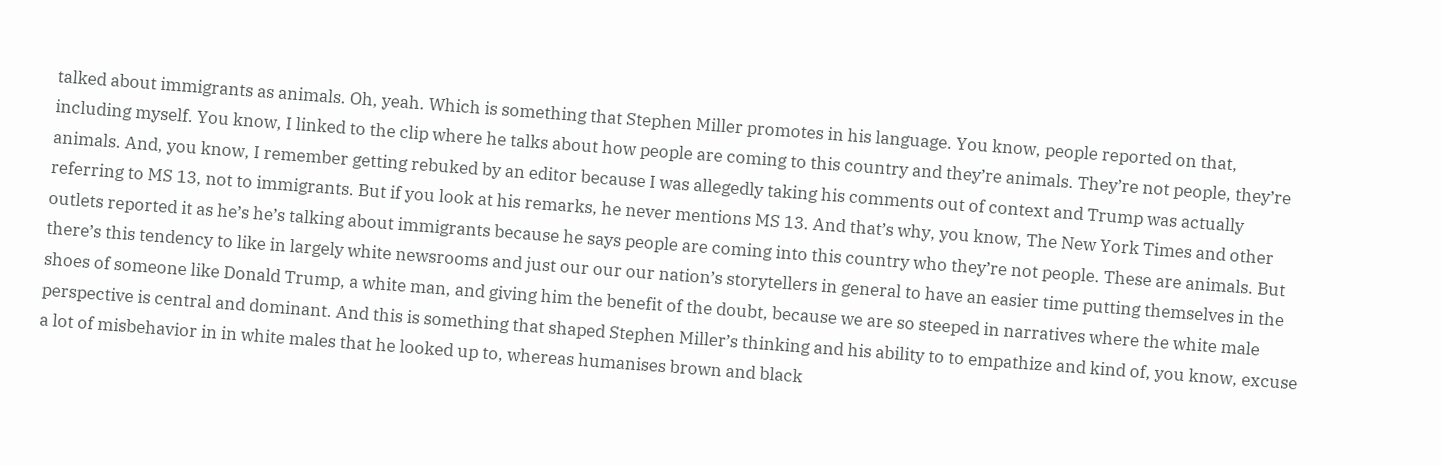talked about immigrants as animals. Oh, yeah. Which is something that Stephen Miller promotes in his language. You know, people reported on that, including myself. You know, I linked to the clip where he talks about how people are coming to this country and they’re animals. They’re not people, they’re animals. And, you know, I remember getting rebuked by an editor because I was allegedly taking his comments out of context and Trump was actually referring to MS 13, not to immigrants. But if you look at his remarks, he never mentions MS 13. And that’s why, you know, The New York Times and other outlets reported it as he’s he’s talking about immigrants because he says people are coming into this country who they’re not people. These are animals. But there’s this tendency to like in largely white newsrooms and just our our our nation’s storytellers in general to have an easier time putting themselves in the shoes of someone like Donald Trump, a white man, and giving him the benefit of the doubt, because we are so steeped in narratives where the white male perspective is central and dominant. And this is something that shaped Stephen Miller’s thinking and his ability to to empathize and kind of, you know, excuse a lot of misbehavior in in white males that he looked up to, whereas humanises brown and black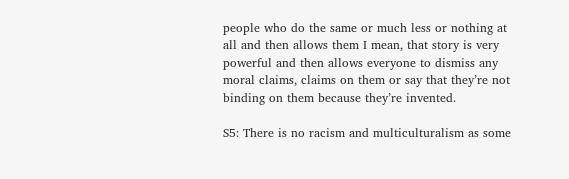people who do the same or much less or nothing at all and then allows them I mean, that story is very powerful and then allows everyone to dismiss any moral claims, claims on them or say that they’re not binding on them because they’re invented.

S5: There is no racism and multiculturalism as some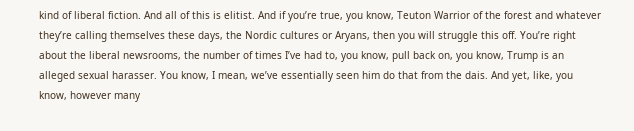kind of liberal fiction. And all of this is elitist. And if you’re true, you know, Teuton Warrior of the forest and whatever they’re calling themselves these days, the Nordic cultures or Aryans, then you will struggle this off. You’re right about the liberal newsrooms, the number of times I’ve had to, you know, pull back on, you know, Trump is an alleged sexual harasser. You know, I mean, we’ve essentially seen him do that from the dais. And yet, like, you know, however many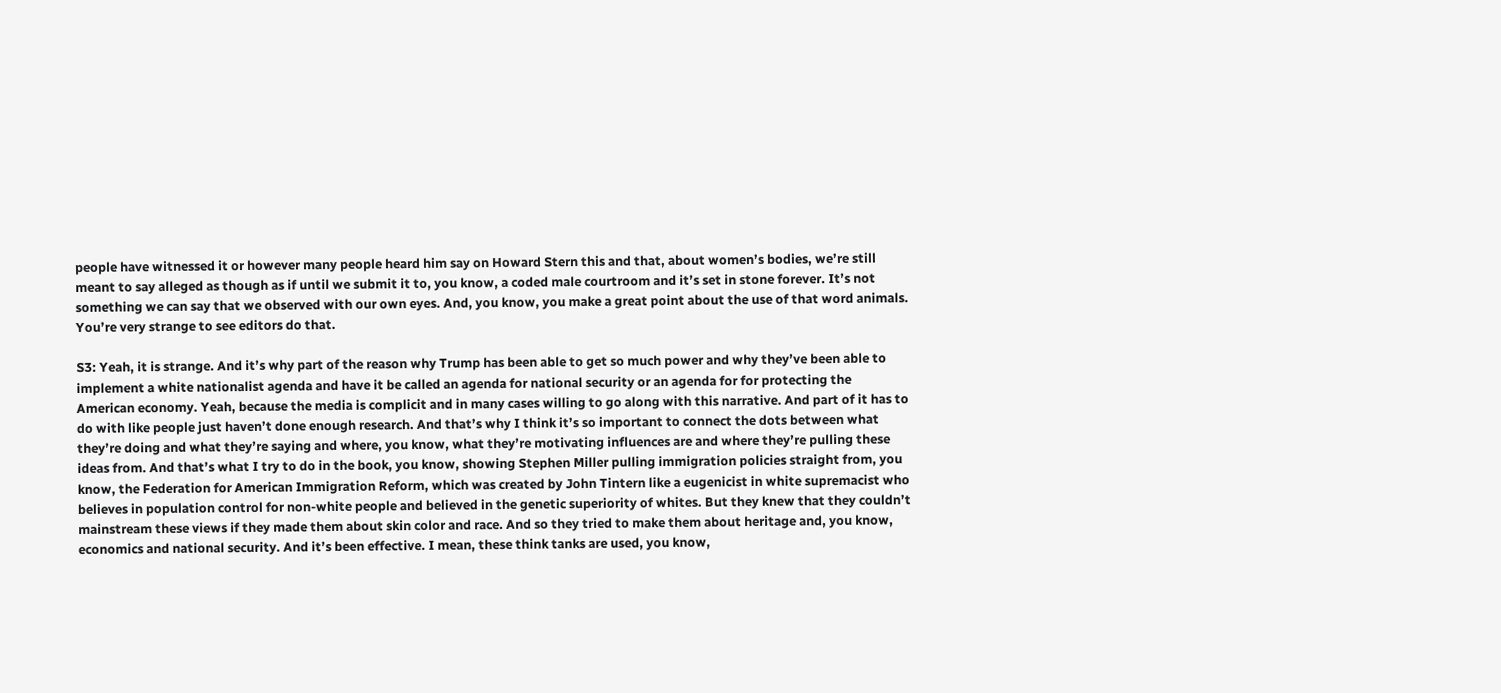people have witnessed it or however many people heard him say on Howard Stern this and that, about women’s bodies, we’re still meant to say alleged as though as if until we submit it to, you know, a coded male courtroom and it’s set in stone forever. It’s not something we can say that we observed with our own eyes. And, you know, you make a great point about the use of that word animals. You’re very strange to see editors do that.

S3: Yeah, it is strange. And it’s why part of the reason why Trump has been able to get so much power and why they’ve been able to implement a white nationalist agenda and have it be called an agenda for national security or an agenda for for protecting the American economy. Yeah, because the media is complicit and in many cases willing to go along with this narrative. And part of it has to do with like people just haven’t done enough research. And that’s why I think it’s so important to connect the dots between what they’re doing and what they’re saying and where, you know, what they’re motivating influences are and where they’re pulling these ideas from. And that’s what I try to do in the book, you know, showing Stephen Miller pulling immigration policies straight from, you know, the Federation for American Immigration Reform, which was created by John Tintern like a eugenicist in white supremacist who believes in population control for non-white people and believed in the genetic superiority of whites. But they knew that they couldn’t mainstream these views if they made them about skin color and race. And so they tried to make them about heritage and, you know, economics and national security. And it’s been effective. I mean, these think tanks are used, you know,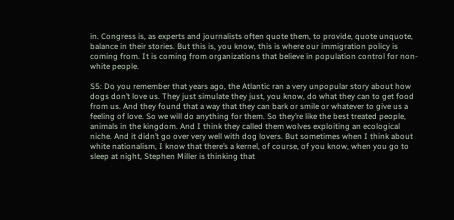in. Congress is, as experts and journalists often quote them, to provide, quote unquote, balance in their stories. But this is, you know, this is where our immigration policy is coming from. It is coming from organizations that believe in population control for non-white people.

S5: Do you remember that years ago, the Atlantic ran a very unpopular story about how dogs don’t love us. They just simulate they just, you know, do what they can to get food from us. And they found that a way that they can bark or smile or whatever to give us a feeling of love. So we will do anything for them. So they’re like the best treated people, animals in the kingdom. And I think they called them wolves exploiting an ecological niche. And it didn’t go over very well with dog lovers. But sometimes when I think about white nationalism, I know that there’s a kernel, of course, of you know, when you go to sleep at night, Stephen Miller is thinking that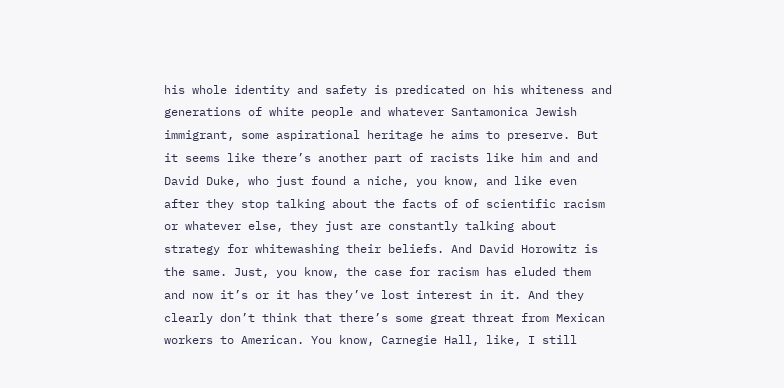his whole identity and safety is predicated on his whiteness and generations of white people and whatever Santamonica Jewish immigrant, some aspirational heritage he aims to preserve. But it seems like there’s another part of racists like him and and David Duke, who just found a niche, you know, and like even after they stop talking about the facts of of scientific racism or whatever else, they just are constantly talking about strategy for whitewashing their beliefs. And David Horowitz is the same. Just, you know, the case for racism has eluded them and now it’s or it has they’ve lost interest in it. And they clearly don’t think that there’s some great threat from Mexican workers to American. You know, Carnegie Hall, like, I still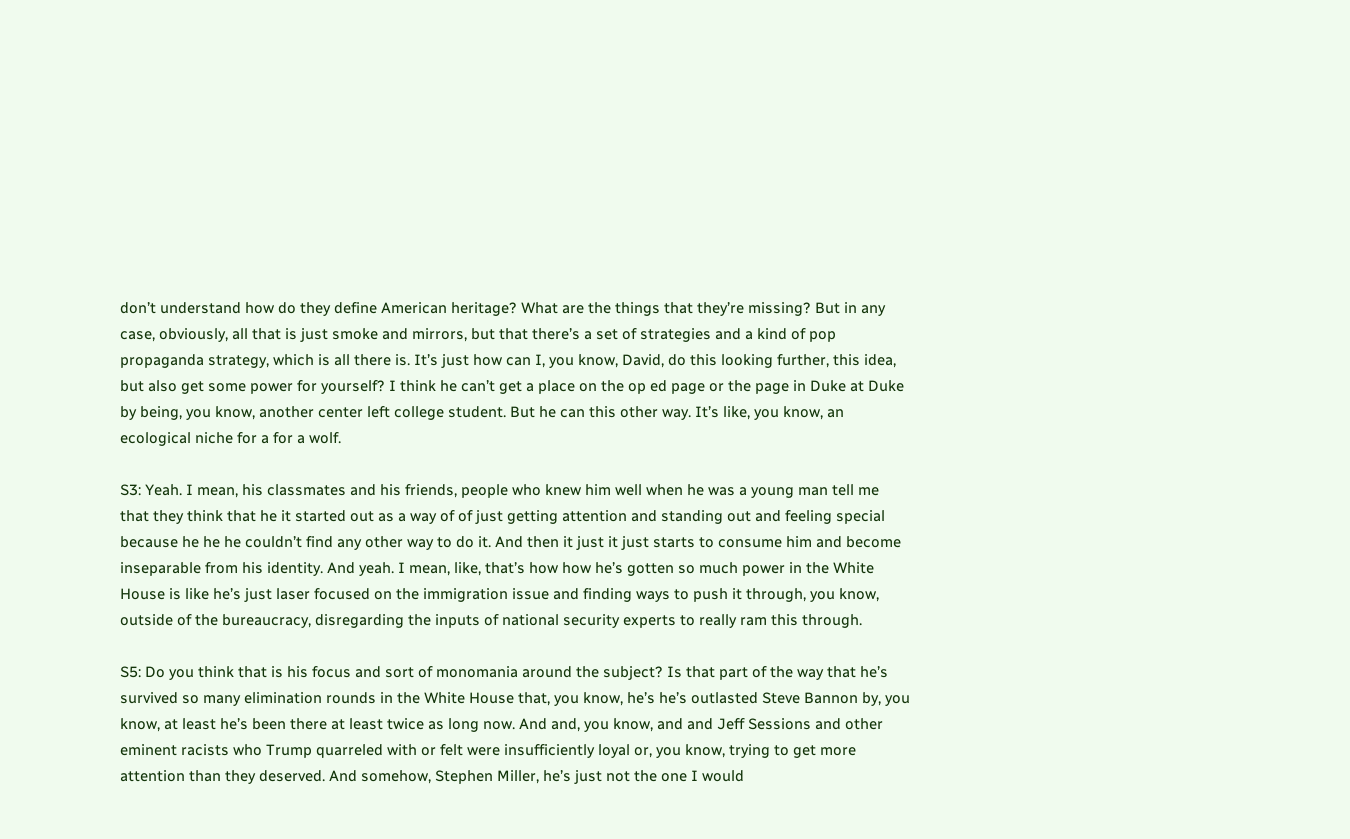don’t understand how do they define American heritage? What are the things that they’re missing? But in any case, obviously, all that is just smoke and mirrors, but that there’s a set of strategies and a kind of pop propaganda strategy, which is all there is. It’s just how can I, you know, David, do this looking further, this idea, but also get some power for yourself? I think he can’t get a place on the op ed page or the page in Duke at Duke by being, you know, another center left college student. But he can this other way. It’s like, you know, an ecological niche for a for a wolf.

S3: Yeah. I mean, his classmates and his friends, people who knew him well when he was a young man tell me that they think that he it started out as a way of of just getting attention and standing out and feeling special because he he he couldn’t find any other way to do it. And then it just it just starts to consume him and become inseparable from his identity. And yeah. I mean, like, that’s how how he’s gotten so much power in the White House is like he’s just laser focused on the immigration issue and finding ways to push it through, you know, outside of the bureaucracy, disregarding the inputs of national security experts to really ram this through.

S5: Do you think that is his focus and sort of monomania around the subject? Is that part of the way that he’s survived so many elimination rounds in the White House that, you know, he’s he’s outlasted Steve Bannon by, you know, at least he’s been there at least twice as long now. And and, you know, and and Jeff Sessions and other eminent racists who Trump quarreled with or felt were insufficiently loyal or, you know, trying to get more attention than they deserved. And somehow, Stephen Miller, he’s just not the one I would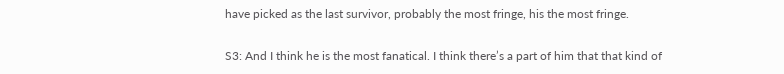have picked as the last survivor, probably the most fringe, his the most fringe.

S3: And I think he is the most fanatical. I think there’s a part of him that that kind of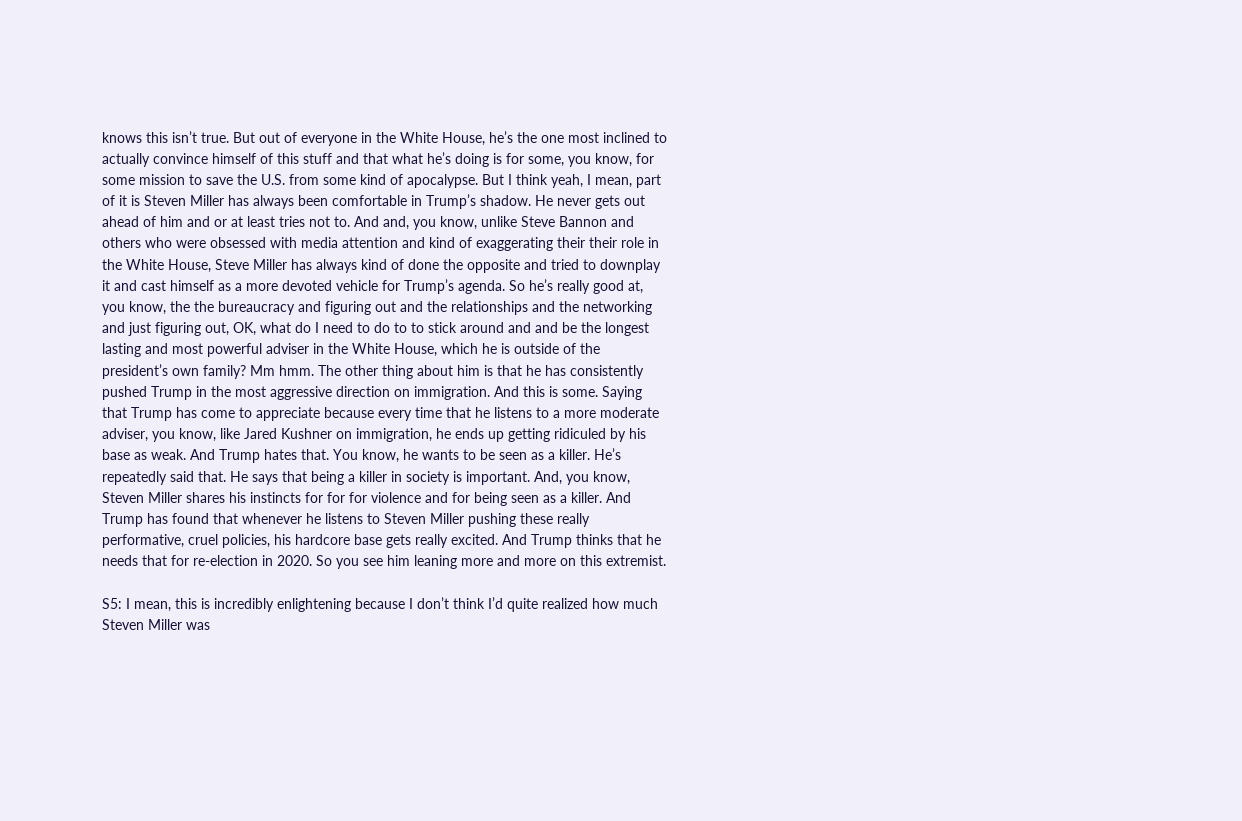knows this isn’t true. But out of everyone in the White House, he’s the one most inclined to actually convince himself of this stuff and that what he’s doing is for some, you know, for some mission to save the U.S. from some kind of apocalypse. But I think yeah, I mean, part of it is Steven Miller has always been comfortable in Trump’s shadow. He never gets out ahead of him and or at least tries not to. And and, you know, unlike Steve Bannon and others who were obsessed with media attention and kind of exaggerating their their role in the White House, Steve Miller has always kind of done the opposite and tried to downplay it and cast himself as a more devoted vehicle for Trump’s agenda. So he’s really good at, you know, the the bureaucracy and figuring out and the relationships and the networking and just figuring out, OK, what do I need to do to to stick around and and be the longest lasting and most powerful adviser in the White House, which he is outside of the president’s own family? Mm hmm. The other thing about him is that he has consistently pushed Trump in the most aggressive direction on immigration. And this is some. Saying that Trump has come to appreciate because every time that he listens to a more moderate adviser, you know, like Jared Kushner on immigration, he ends up getting ridiculed by his base as weak. And Trump hates that. You know, he wants to be seen as a killer. He’s repeatedly said that. He says that being a killer in society is important. And, you know, Steven Miller shares his instincts for for for violence and for being seen as a killer. And Trump has found that whenever he listens to Steven Miller pushing these really performative, cruel policies, his hardcore base gets really excited. And Trump thinks that he needs that for re-election in 2020. So you see him leaning more and more on this extremist.

S5: I mean, this is incredibly enlightening because I don’t think I’d quite realized how much Steven Miller was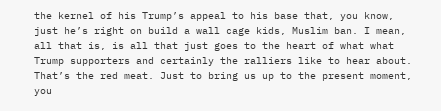the kernel of his Trump’s appeal to his base that, you know, just he’s right on build a wall cage kids, Muslim ban. I mean, all that is, is all that just goes to the heart of what what Trump supporters and certainly the ralliers like to hear about. That’s the red meat. Just to bring us up to the present moment, you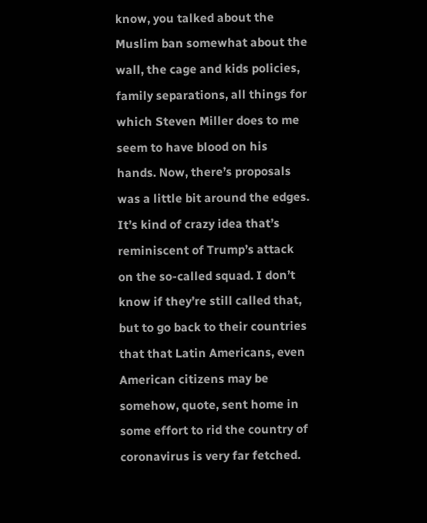know, you talked about the Muslim ban somewhat about the wall, the cage and kids policies, family separations, all things for which Steven Miller does to me seem to have blood on his hands. Now, there’s proposals was a little bit around the edges. It’s kind of crazy idea that’s reminiscent of Trump’s attack on the so-called squad. I don’t know if they’re still called that, but to go back to their countries that that Latin Americans, even American citizens may be somehow, quote, sent home in some effort to rid the country of coronavirus is very far fetched.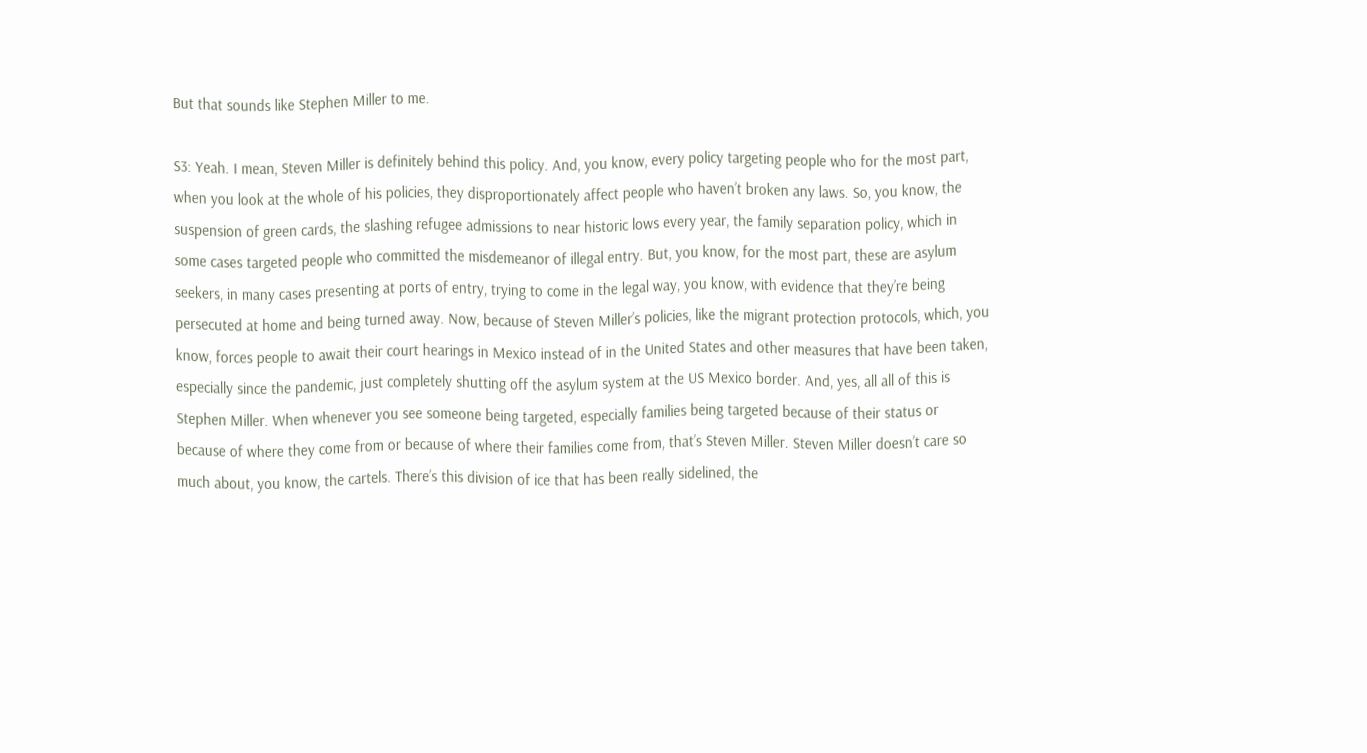But that sounds like Stephen Miller to me.

S3: Yeah. I mean, Steven Miller is definitely behind this policy. And, you know, every policy targeting people who for the most part, when you look at the whole of his policies, they disproportionately affect people who haven’t broken any laws. So, you know, the suspension of green cards, the slashing refugee admissions to near historic lows every year, the family separation policy, which in some cases targeted people who committed the misdemeanor of illegal entry. But, you know, for the most part, these are asylum seekers, in many cases presenting at ports of entry, trying to come in the legal way, you know, with evidence that they’re being persecuted at home and being turned away. Now, because of Steven Miller’s policies, like the migrant protection protocols, which, you know, forces people to await their court hearings in Mexico instead of in the United States and other measures that have been taken, especially since the pandemic, just completely shutting off the asylum system at the US Mexico border. And, yes, all all of this is Stephen Miller. When whenever you see someone being targeted, especially families being targeted because of their status or because of where they come from or because of where their families come from, that’s Steven Miller. Steven Miller doesn’t care so much about, you know, the cartels. There’s this division of ice that has been really sidelined, the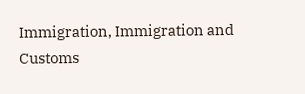Immigration, Immigration and Customs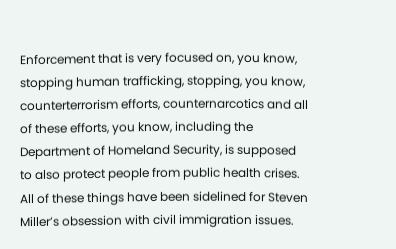Enforcement that is very focused on, you know, stopping human trafficking, stopping, you know, counterterrorism efforts, counternarcotics and all of these efforts, you know, including the Department of Homeland Security, is supposed to also protect people from public health crises. All of these things have been sidelined for Steven Miller’s obsession with civil immigration issues.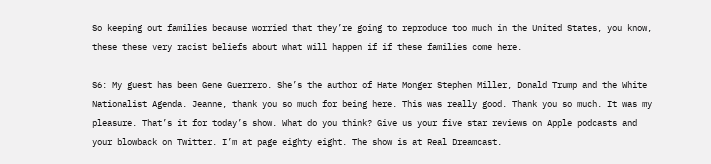So keeping out families because worried that they’re going to reproduce too much in the United States, you know, these these very racist beliefs about what will happen if if these families come here.

S6: My guest has been Gene Guerrero. She’s the author of Hate Monger Stephen Miller, Donald Trump and the White Nationalist Agenda. Jeanne, thank you so much for being here. This was really good. Thank you so much. It was my pleasure. That’s it for today’s show. What do you think? Give us your five star reviews on Apple podcasts and your blowback on Twitter. I’m at page eighty eight. The show is at Real Dreamcast.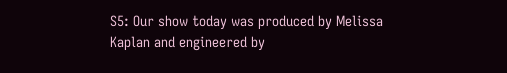S5: Our show today was produced by Melissa Kaplan and engineered by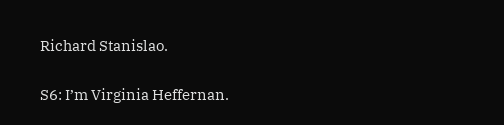Richard Stanislao.

S6: I’m Virginia Heffernan.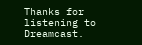Thanks for listening to Dreamcast.